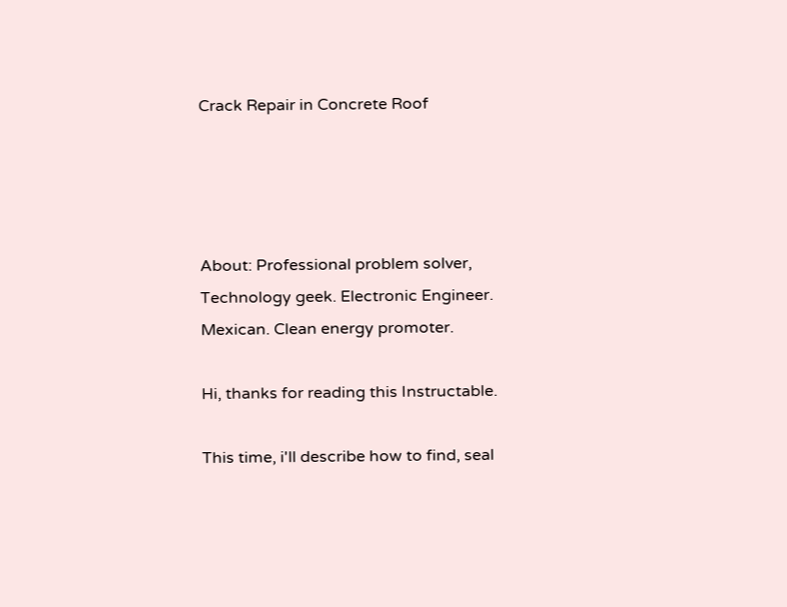Crack Repair in Concrete Roof




About: Professional problem solver, Technology geek. Electronic Engineer. Mexican. Clean energy promoter.

Hi, thanks for reading this Instructable.

This time, i'll describe how to find, seal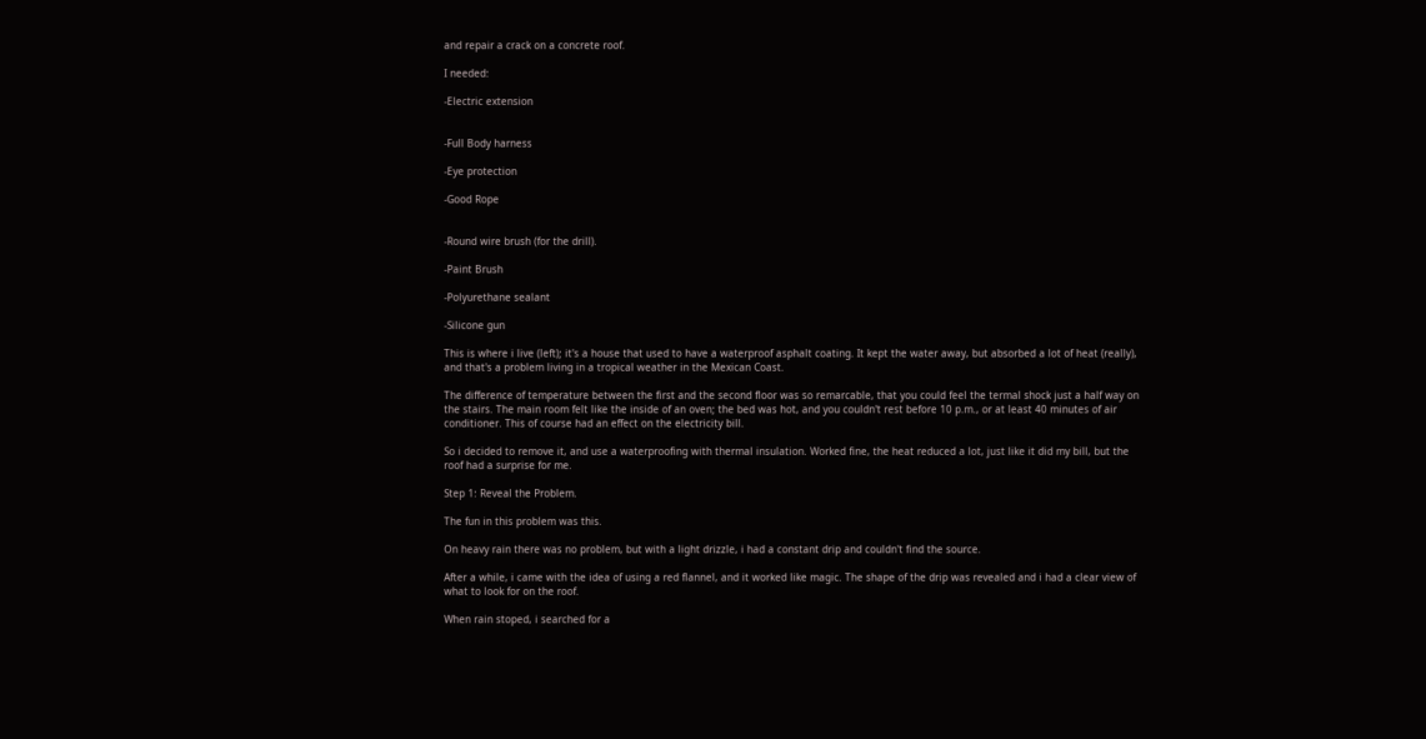and repair a crack on a concrete roof.

I needed:

-Electric extension


-Full Body harness

-Eye protection

-Good Rope


-Round wire brush (for the drill).

-Paint Brush

-Polyurethane sealant

-Silicone gun

This is where i live (left); it's a house that used to have a waterproof asphalt coating. It kept the water away, but absorbed a lot of heat (really), and that's a problem living in a tropical weather in the Mexican Coast.

The difference of temperature between the first and the second floor was so remarcable, that you could feel the termal shock just a half way on the stairs. The main room felt like the inside of an oven; the bed was hot, and you couldn't rest before 10 p.m., or at least 40 minutes of air conditioner. This of course had an effect on the electricity bill.

So i decided to remove it, and use a waterproofing with thermal insulation. Worked fine, the heat reduced a lot, just like it did my bill, but the roof had a surprise for me.

Step 1: Reveal the Problem.

The fun in this problem was this.

On heavy rain there was no problem, but with a light drizzle, i had a constant drip and couldn't find the source.

After a while, i came with the idea of using a red flannel, and it worked like magic. The shape of the drip was revealed and i had a clear view of what to look for on the roof.

When rain stoped, i searched for a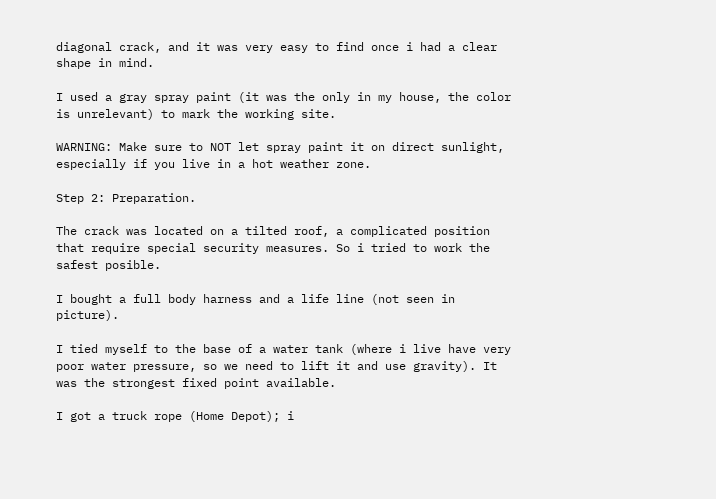diagonal crack, and it was very easy to find once i had a clear shape in mind.

I used a gray spray paint (it was the only in my house, the color is unrelevant) to mark the working site.

WARNING: Make sure to NOT let spray paint it on direct sunlight, especially if you live in a hot weather zone.

Step 2: Preparation.

The crack was located on a tilted roof, a complicated position that require special security measures. So i tried to work the safest posible.

I bought a full body harness and a life line (not seen in picture).

I tied myself to the base of a water tank (where i live have very poor water pressure, so we need to lift it and use gravity). It was the strongest fixed point available.

I got a truck rope (Home Depot); i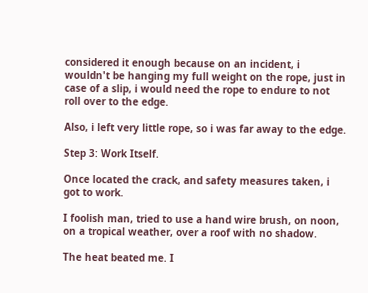considered it enough because on an incident, i wouldn't be hanging my full weight on the rope, just in case of a slip, i would need the rope to endure to not roll over to the edge.

Also, i left very little rope, so i was far away to the edge.

Step 3: Work Itself.

Once located the crack, and safety measures taken, i got to work.

I foolish man, tried to use a hand wire brush, on noon, on a tropical weather, over a roof with no shadow.

The heat beated me. I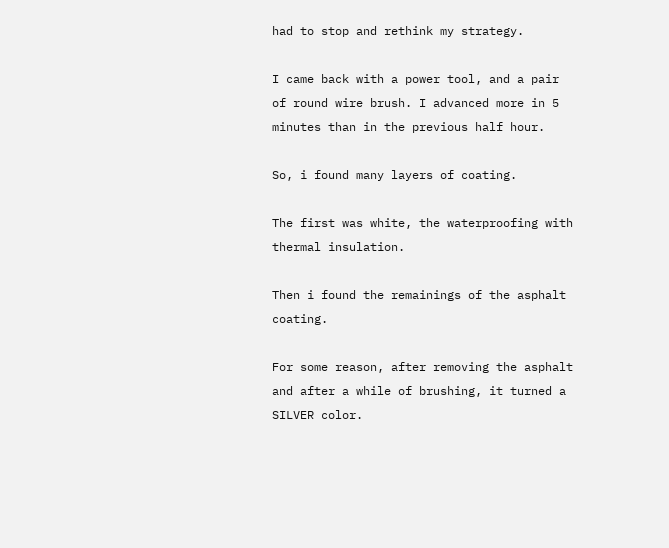had to stop and rethink my strategy.

I came back with a power tool, and a pair of round wire brush. I advanced more in 5 minutes than in the previous half hour.

So, i found many layers of coating.

The first was white, the waterproofing with thermal insulation.

Then i found the remainings of the asphalt coating.

For some reason, after removing the asphalt and after a while of brushing, it turned a SILVER color.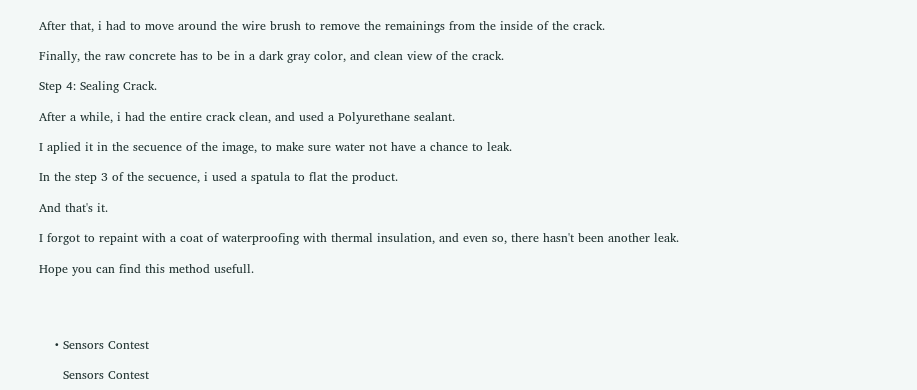After that, i had to move around the wire brush to remove the remainings from the inside of the crack.

Finally, the raw concrete has to be in a dark gray color, and clean view of the crack.

Step 4: Sealing Crack.

After a while, i had the entire crack clean, and used a Polyurethane sealant.

I aplied it in the secuence of the image, to make sure water not have a chance to leak.

In the step 3 of the secuence, i used a spatula to flat the product.

And that's it.

I forgot to repaint with a coat of waterproofing with thermal insulation, and even so, there hasn't been another leak.

Hope you can find this method usefull.




    • Sensors Contest

      Sensors Contest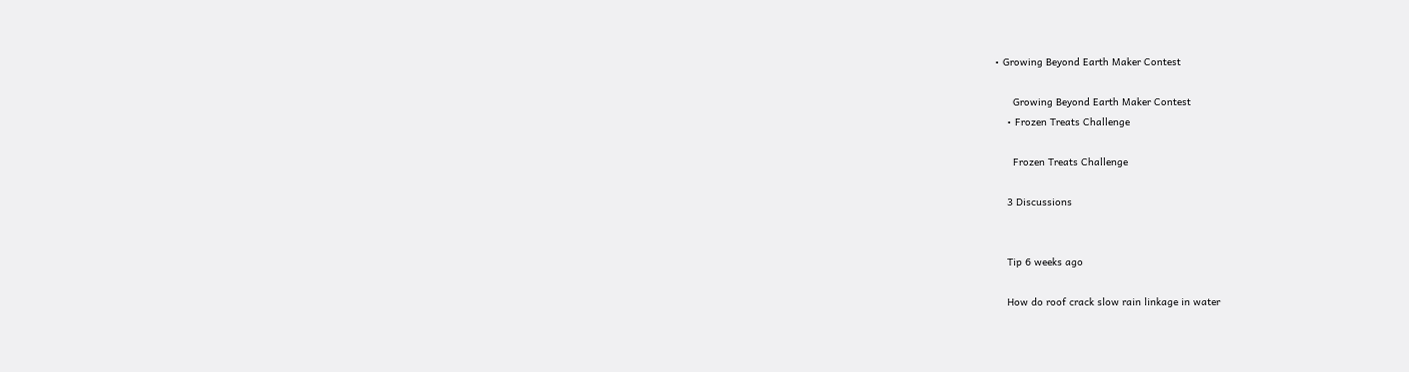• Growing Beyond Earth Maker Contest

      Growing Beyond Earth Maker Contest
    • Frozen Treats Challenge

      Frozen Treats Challenge

    3 Discussions


    Tip 6 weeks ago

    How do roof crack slow rain linkage in water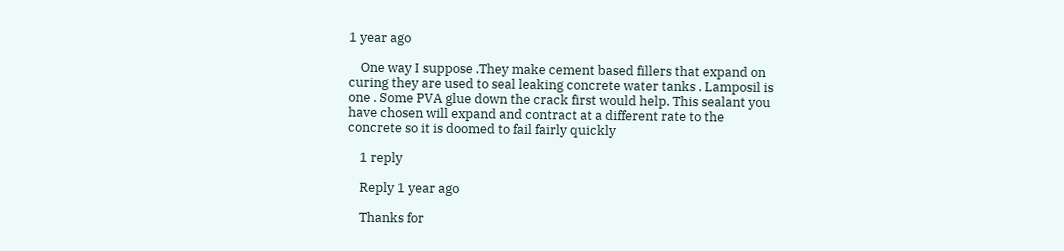1 year ago

    One way I suppose .They make cement based fillers that expand on curing they are used to seal leaking concrete water tanks . Lamposil is one . Some PVA glue down the crack first would help. This sealant you have chosen will expand and contract at a different rate to the concrete so it is doomed to fail fairly quickly

    1 reply

    Reply 1 year ago

    Thanks for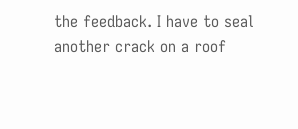the feedback. I have to seal another crack on a roof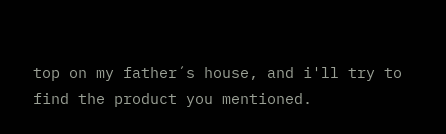top on my father´s house, and i'll try to find the product you mentioned.